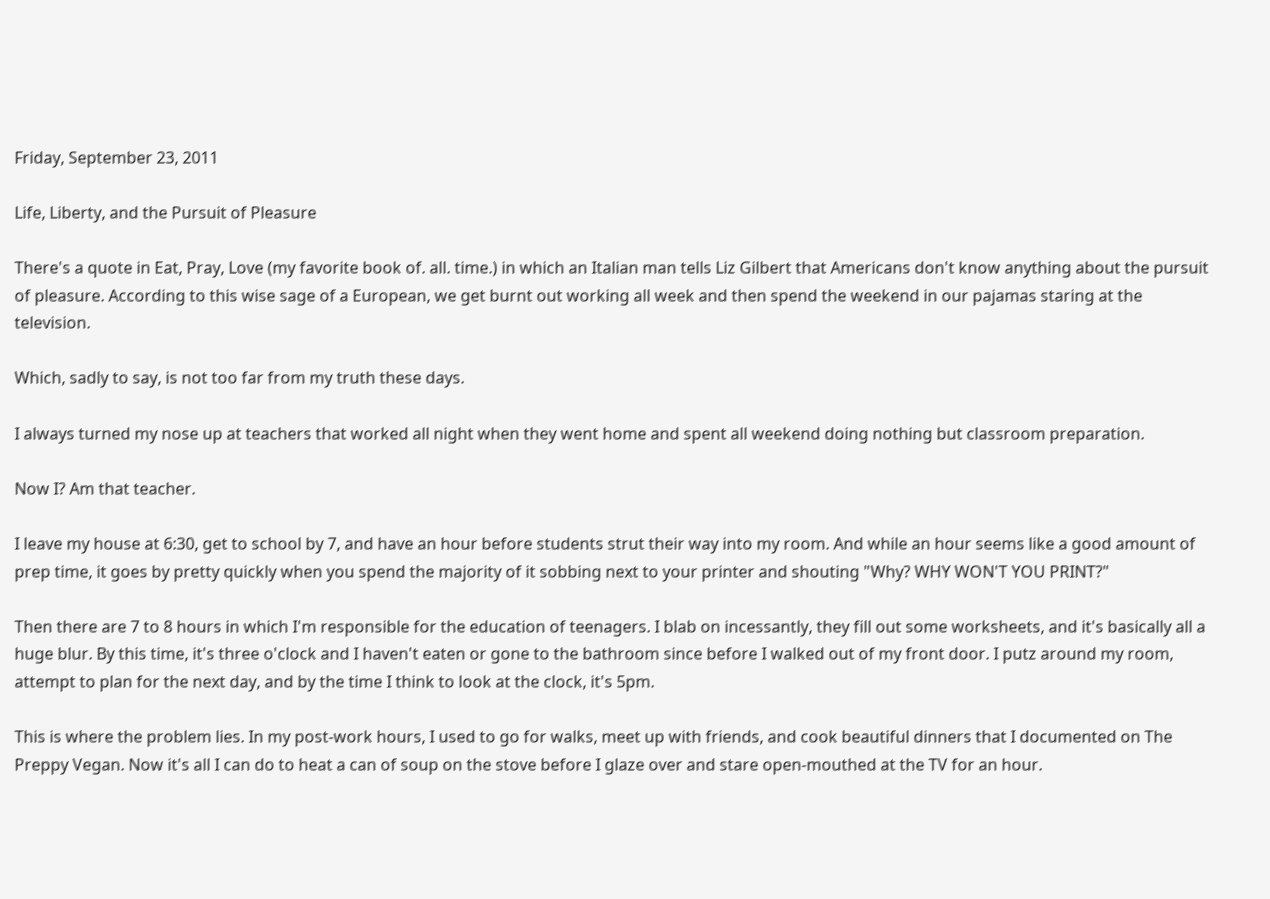Friday, September 23, 2011

Life, Liberty, and the Pursuit of Pleasure

There's a quote in Eat, Pray, Love (my favorite book of. all. time.) in which an Italian man tells Liz Gilbert that Americans don't know anything about the pursuit of pleasure. According to this wise sage of a European, we get burnt out working all week and then spend the weekend in our pajamas staring at the television.

Which, sadly to say, is not too far from my truth these days.

I always turned my nose up at teachers that worked all night when they went home and spent all weekend doing nothing but classroom preparation.

Now I? Am that teacher.

I leave my house at 6:30, get to school by 7, and have an hour before students strut their way into my room. And while an hour seems like a good amount of prep time, it goes by pretty quickly when you spend the majority of it sobbing next to your printer and shouting "Why? WHY WON'T YOU PRINT?"

Then there are 7 to 8 hours in which I'm responsible for the education of teenagers. I blab on incessantly, they fill out some worksheets, and it's basically all a huge blur. By this time, it's three o'clock and I haven't eaten or gone to the bathroom since before I walked out of my front door. I putz around my room, attempt to plan for the next day, and by the time I think to look at the clock, it's 5pm.

This is where the problem lies. In my post-work hours, I used to go for walks, meet up with friends, and cook beautiful dinners that I documented on The Preppy Vegan. Now it's all I can do to heat a can of soup on the stove before I glaze over and stare open-mouthed at the TV for an hour.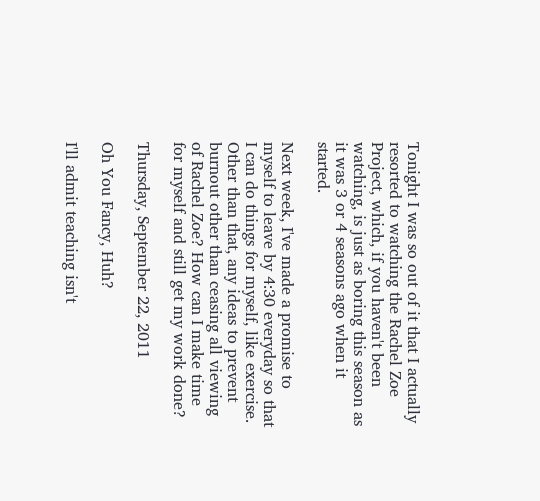Tonight I was so out of it that I actually resorted to watching the Rachel Zoe Project, which, if you haven't been watching, is just as boring this season as it was 3 or 4 seasons ago when it started.

Next week, I've made a promise to myself to leave by 4:30 everyday so that I can do things for myself, like exercise. Other than that, any ideas to prevent burnout other than ceasing all viewing of Rachel Zoe? How can I make time for myself and still get my work done?

Thursday, September 22, 2011

Oh You Fancy, Huh?

I'll admit teaching isn't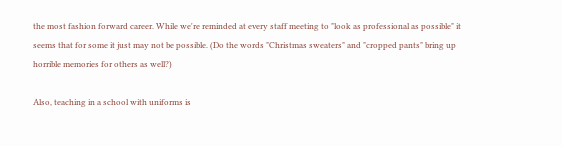the most fashion forward career. While we're reminded at every staff meeting to "look as professional as possible" it seems that for some it just may not be possible. (Do the words "Christmas sweaters" and "cropped pants" bring up horrible memories for others as well?)

Also, teaching in a school with uniforms is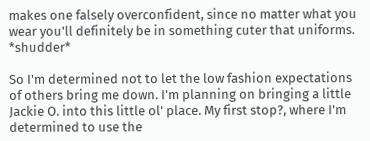makes one falsely overconfident, since no matter what you wear you'll definitely be in something cuter that uniforms. *shudder*

So I'm determined not to let the low fashion expectations of others bring me down. I'm planning on bringing a little Jackie O. into this little ol' place. My first stop?, where I'm determined to use the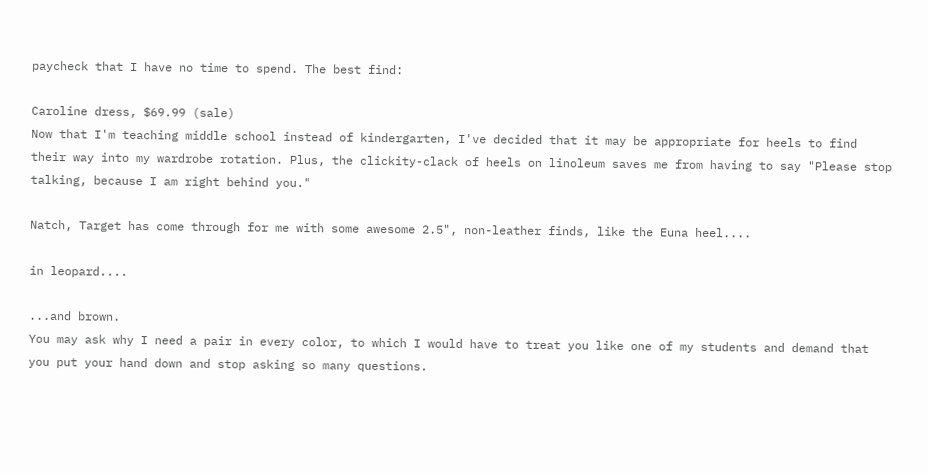paycheck that I have no time to spend. The best find:

Caroline dress, $69.99 (sale)
Now that I'm teaching middle school instead of kindergarten, I've decided that it may be appropriate for heels to find their way into my wardrobe rotation. Plus, the clickity-clack of heels on linoleum saves me from having to say "Please stop talking, because I am right behind you."

Natch, Target has come through for me with some awesome 2.5", non-leather finds, like the Euna heel....

in leopard....

...and brown.
You may ask why I need a pair in every color, to which I would have to treat you like one of my students and demand that you put your hand down and stop asking so many questions.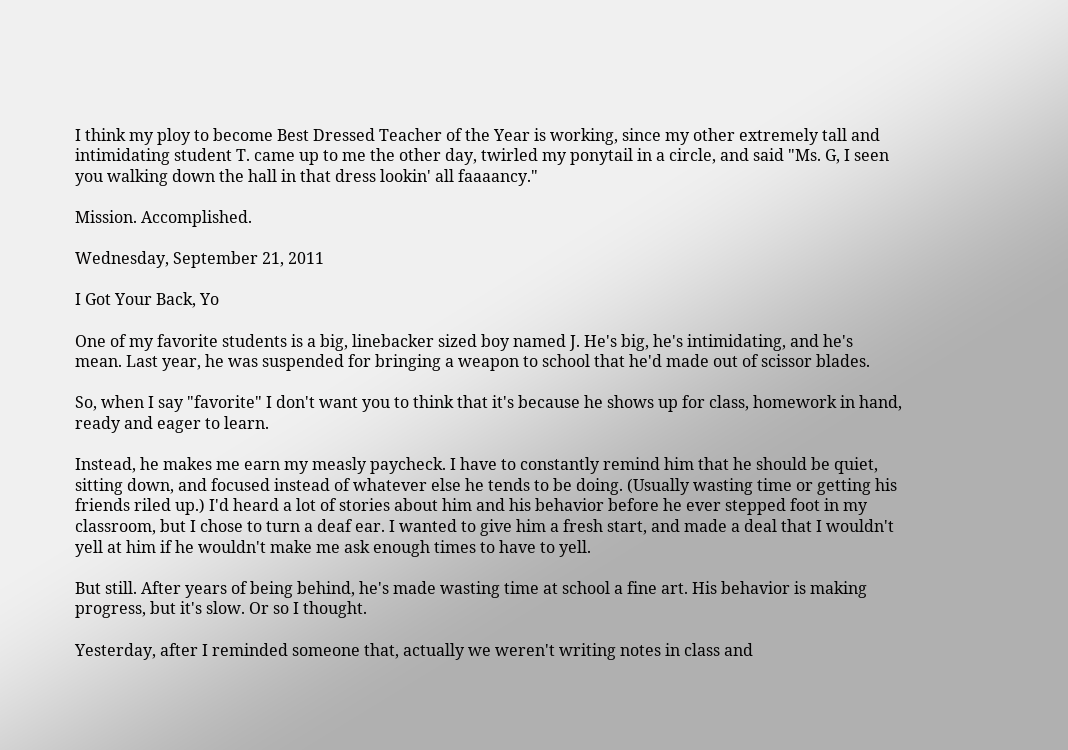I think my ploy to become Best Dressed Teacher of the Year is working, since my other extremely tall and intimidating student T. came up to me the other day, twirled my ponytail in a circle, and said "Ms. G, I seen you walking down the hall in that dress lookin' all faaaancy."

Mission. Accomplished.

Wednesday, September 21, 2011

I Got Your Back, Yo

One of my favorite students is a big, linebacker sized boy named J. He's big, he's intimidating, and he's mean. Last year, he was suspended for bringing a weapon to school that he'd made out of scissor blades.

So, when I say "favorite" I don't want you to think that it's because he shows up for class, homework in hand, ready and eager to learn.

Instead, he makes me earn my measly paycheck. I have to constantly remind him that he should be quiet, sitting down, and focused instead of whatever else he tends to be doing. (Usually wasting time or getting his friends riled up.) I'd heard a lot of stories about him and his behavior before he ever stepped foot in my classroom, but I chose to turn a deaf ear. I wanted to give him a fresh start, and made a deal that I wouldn't yell at him if he wouldn't make me ask enough times to have to yell.

But still. After years of being behind, he's made wasting time at school a fine art. His behavior is making progress, but it's slow. Or so I thought.

Yesterday, after I reminded someone that, actually we weren't writing notes in class and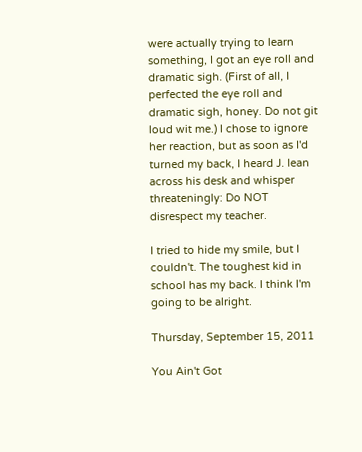were actually trying to learn something, I got an eye roll and dramatic sigh. (First of all, I perfected the eye roll and dramatic sigh, honey. Do not git loud wit me.) I chose to ignore her reaction, but as soon as I'd turned my back, I heard J. lean across his desk and whisper threateningly: Do NOT disrespect my teacher.

I tried to hide my smile, but I couldn't. The toughest kid in school has my back. I think I'm going to be alright.

Thursday, September 15, 2011

You Ain't Got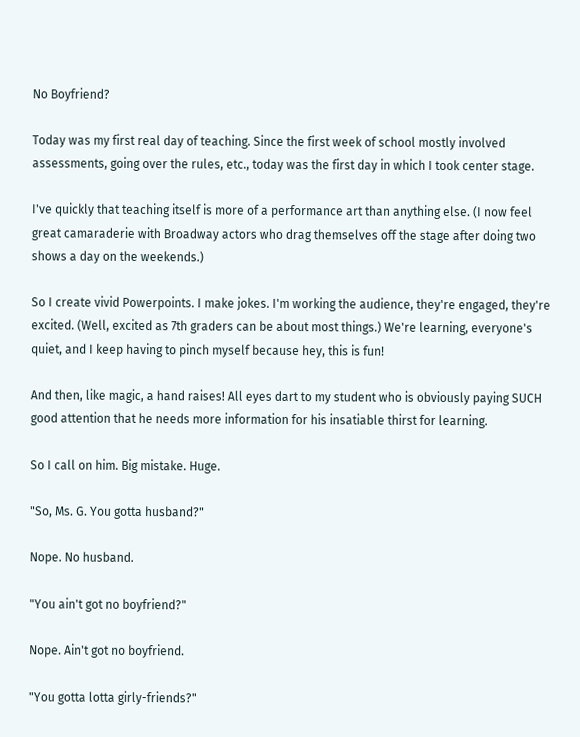No Boyfriend?

Today was my first real day of teaching. Since the first week of school mostly involved assessments, going over the rules, etc., today was the first day in which I took center stage.

I've quickly that teaching itself is more of a performance art than anything else. (I now feel great camaraderie with Broadway actors who drag themselves off the stage after doing two shows a day on the weekends.)

So I create vivid Powerpoints. I make jokes. I'm working the audience, they're engaged, they're excited. (Well, excited as 7th graders can be about most things.) We're learning, everyone's quiet, and I keep having to pinch myself because hey, this is fun!

And then, like magic, a hand raises! All eyes dart to my student who is obviously paying SUCH good attention that he needs more information for his insatiable thirst for learning.

So I call on him. Big mistake. Huge.

"So, Ms. G. You gotta husband?"

Nope. No husband.

"You ain't got no boyfriend?"

Nope. Ain't got no boyfriend.

"You gotta lotta girly-friends?"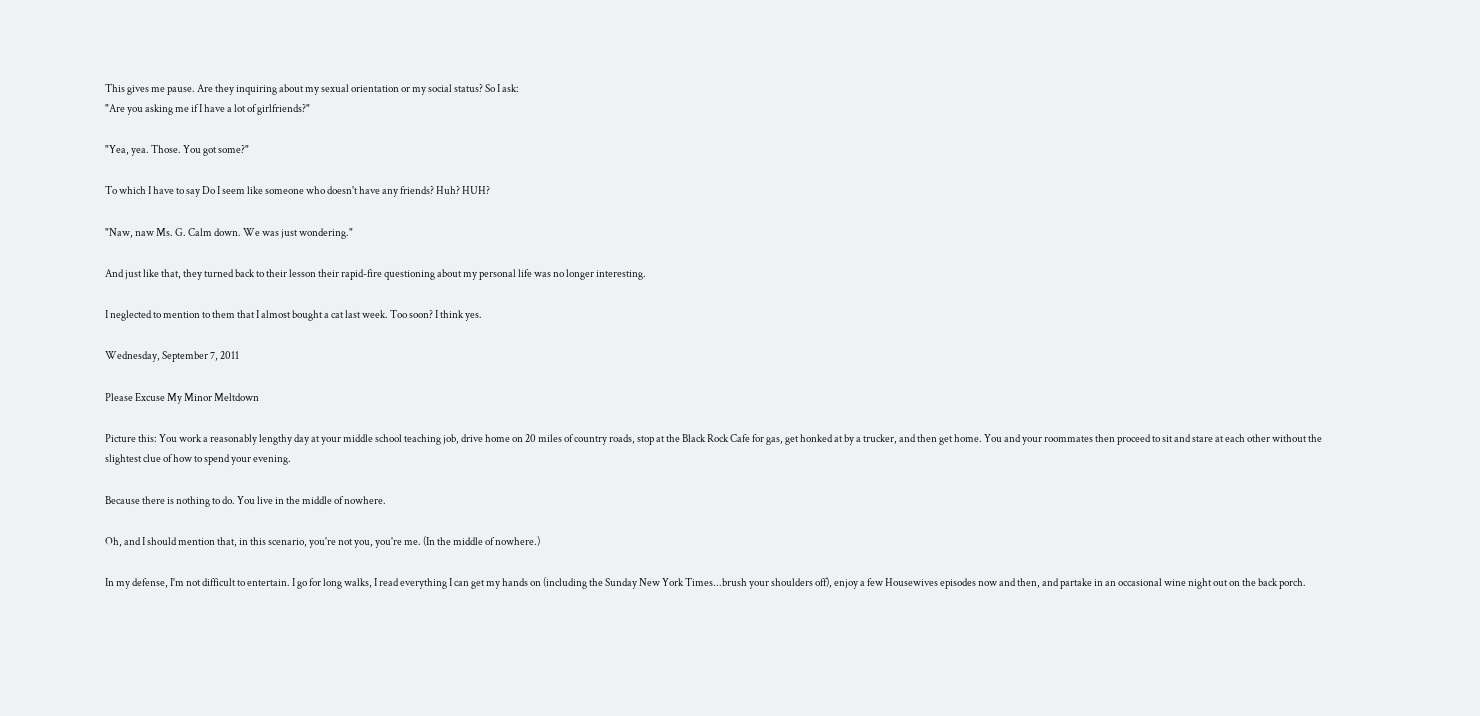This gives me pause. Are they inquiring about my sexual orientation or my social status? So I ask:
"Are you asking me if I have a lot of girlfriends?"

"Yea, yea. Those. You got some?"

To which I have to say Do I seem like someone who doesn't have any friends? Huh? HUH?

"Naw, naw Ms. G. Calm down. We was just wondering."

And just like that, they turned back to their lesson their rapid-fire questioning about my personal life was no longer interesting.

I neglected to mention to them that I almost bought a cat last week. Too soon? I think yes.

Wednesday, September 7, 2011

Please Excuse My Minor Meltdown

Picture this: You work a reasonably lengthy day at your middle school teaching job, drive home on 20 miles of country roads, stop at the Black Rock Cafe for gas, get honked at by a trucker, and then get home. You and your roommates then proceed to sit and stare at each other without the slightest clue of how to spend your evening.

Because there is nothing to do. You live in the middle of nowhere.

Oh, and I should mention that, in this scenario, you're not you, you're me. (In the middle of nowhere.)

In my defense, I'm not difficult to entertain. I go for long walks, I read everything I can get my hands on (including the Sunday New York Times...brush your shoulders off), enjoy a few Housewives episodes now and then, and partake in an occasional wine night out on the back porch.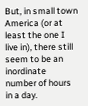But, in small town America (or at least the one I live in), there still seem to be an inordinate number of hours in a day.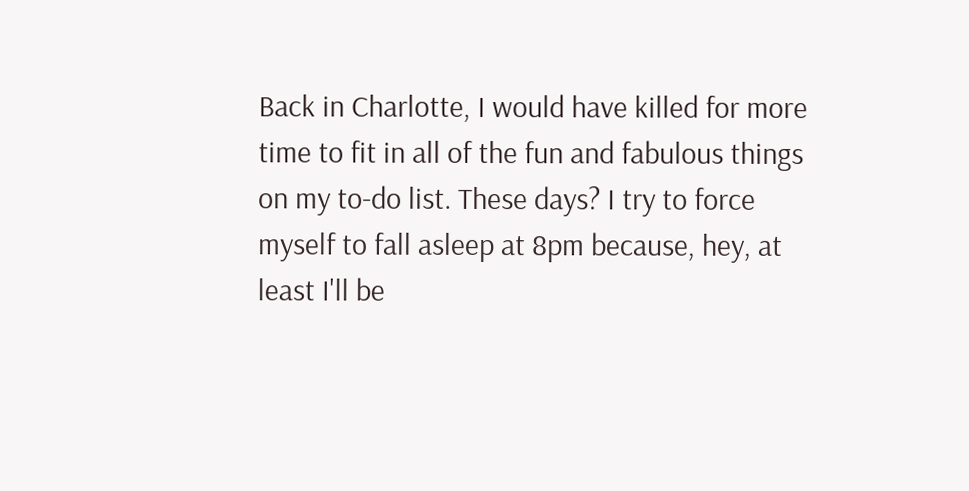Back in Charlotte, I would have killed for more time to fit in all of the fun and fabulous things on my to-do list. These days? I try to force myself to fall asleep at 8pm because, hey, at least I'll be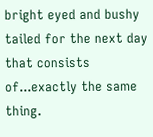bright eyed and bushy tailed for the next day that consists of...exactly the same thing.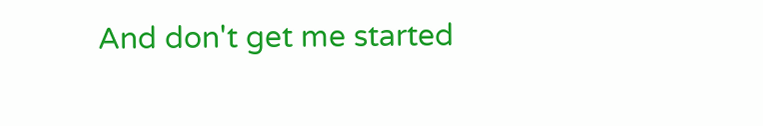And don't get me started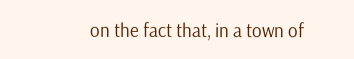on the fact that, in a town of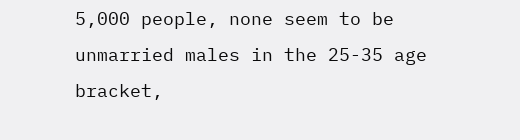5,000 people, none seem to be unmarried males in the 25-35 age bracket,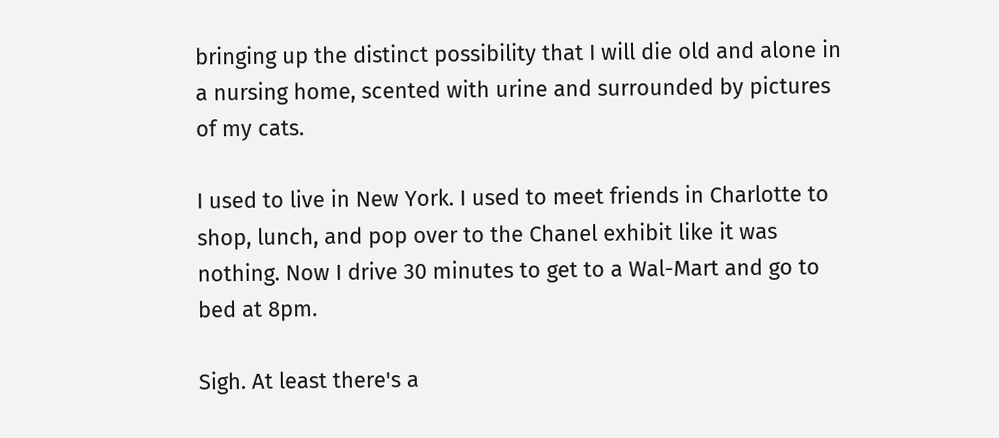bringing up the distinct possibility that I will die old and alone in a nursing home, scented with urine and surrounded by pictures of my cats.

I used to live in New York. I used to meet friends in Charlotte to shop, lunch, and pop over to the Chanel exhibit like it was nothing. Now I drive 30 minutes to get to a Wal-Mart and go to bed at 8pm.

Sigh. At least there's a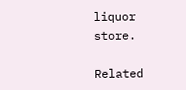liquor store.

Related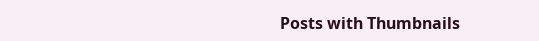Posts with Thumbnails